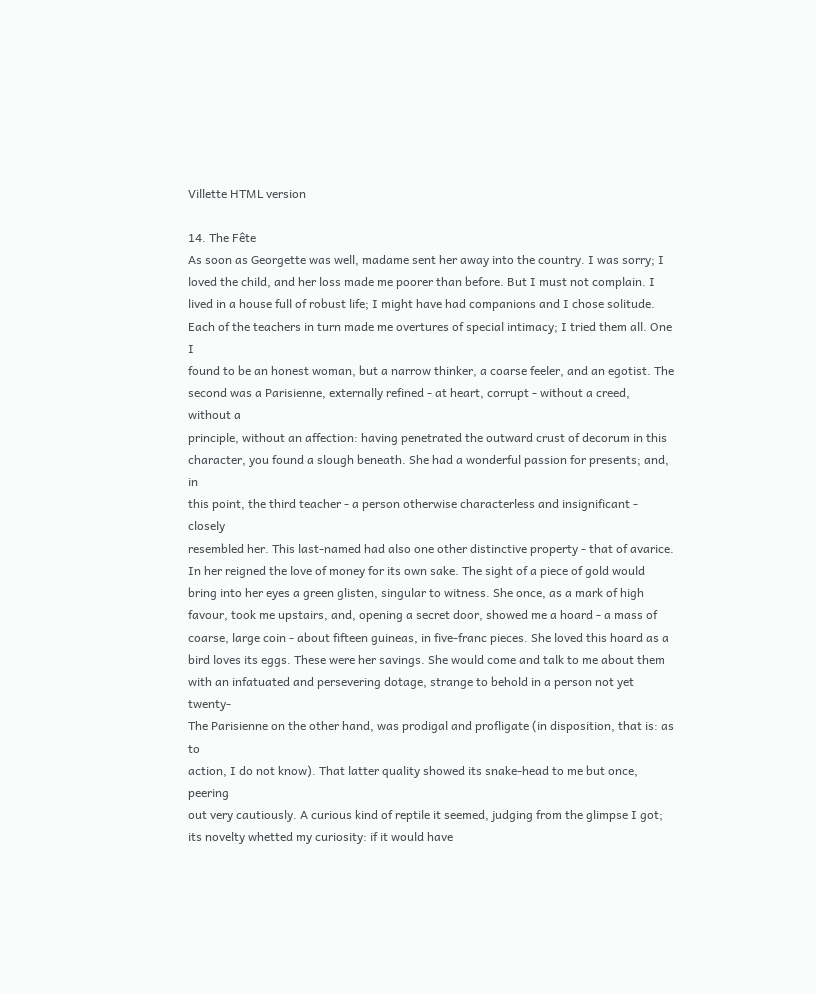Villette HTML version

14. The Fête
As soon as Georgette was well, madame sent her away into the country. I was sorry; I
loved the child, and her loss made me poorer than before. But I must not complain. I
lived in a house full of robust life; I might have had companions and I chose solitude.
Each of the teachers in turn made me overtures of special intimacy; I tried them all. One I
found to be an honest woman, but a narrow thinker, a coarse feeler, and an egotist. The
second was a Parisienne, externally refined - at heart, corrupt - without a creed, without a
principle, without an affection: having penetrated the outward crust of decorum in this
character, you found a slough beneath. She had a wonderful passion for presents; and, in
this point, the third teacher - a person otherwise characterless and insignificant - closely
resembled her. This last-named had also one other distinctive property - that of avarice.
In her reigned the love of money for its own sake. The sight of a piece of gold would
bring into her eyes a green glisten, singular to witness. She once, as a mark of high
favour, took me upstairs, and, opening a secret door, showed me a hoard - a mass of
coarse, large coin - about fifteen guineas, in five-franc pieces. She loved this hoard as a
bird loves its eggs. These were her savings. She would come and talk to me about them
with an infatuated and persevering dotage, strange to behold in a person not yet twenty-
The Parisienne on the other hand, was prodigal and profligate (in disposition, that is: as to
action, I do not know). That latter quality showed its snake-head to me but once, peering
out very cautiously. A curious kind of reptile it seemed, judging from the glimpse I got;
its novelty whetted my curiosity: if it would have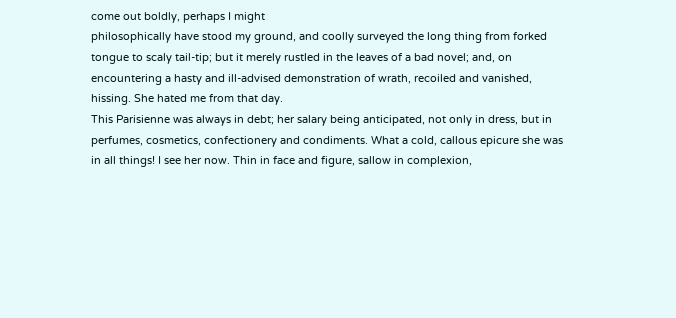come out boldly, perhaps I might
philosophically have stood my ground, and coolly surveyed the long thing from forked
tongue to scaly tail-tip; but it merely rustled in the leaves of a bad novel; and, on
encountering a hasty and ill-advised demonstration of wrath, recoiled and vanished,
hissing. She hated me from that day.
This Parisienne was always in debt; her salary being anticipated, not only in dress, but in
perfumes, cosmetics, confectionery and condiments. What a cold, callous epicure she was
in all things! I see her now. Thin in face and figure, sallow in complexion,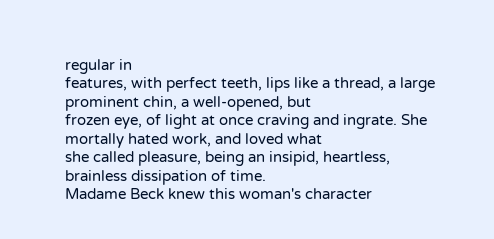regular in
features, with perfect teeth, lips like a thread, a large prominent chin, a well-opened, but
frozen eye, of light at once craving and ingrate. She mortally hated work, and loved what
she called pleasure, being an insipid, heartless, brainless dissipation of time.
Madame Beck knew this woman's character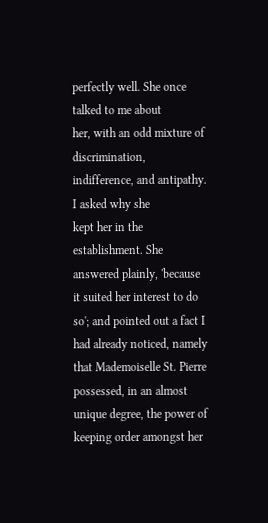perfectly well. She once talked to me about
her, with an odd mixture of discrimination, indifference, and antipathy. I asked why she
kept her in the establishment. She answered plainly, 'because it suited her interest to do
so'; and pointed out a fact I had already noticed, namely that Mademoiselle St. Pierre
possessed, in an almost unique degree, the power of keeping order amongst her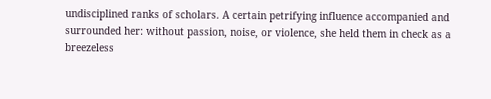undisciplined ranks of scholars. A certain petrifying influence accompanied and
surrounded her: without passion, noise, or violence, she held them in check as a
breezeless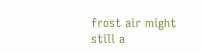frost air might still a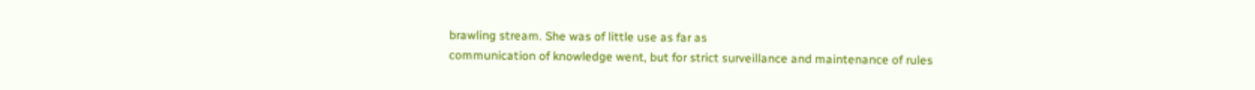brawling stream. She was of little use as far as
communication of knowledge went, but for strict surveillance and maintenance of rules